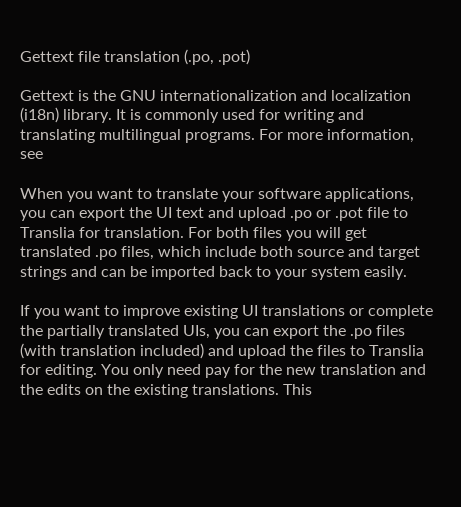Gettext file translation (.po, .pot)

Gettext is the GNU internationalization and localization (i18n) library. It is commonly used for writing and translating multilingual programs. For more information, see

When you want to translate your software applications, you can export the UI text and upload .po or .pot file to Translia for translation. For both files you will get translated .po files, which include both source and target strings and can be imported back to your system easily.

If you want to improve existing UI translations or complete the partially translated UIs, you can export the .po files (with translation included) and upload the files to Translia for editing. You only need pay for the new translation and the edits on the existing translations. This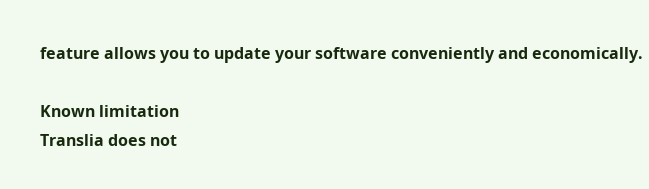feature allows you to update your software conveniently and economically.

Known limitation
Translia does not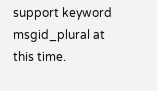support keyword msgid_plural at this time.